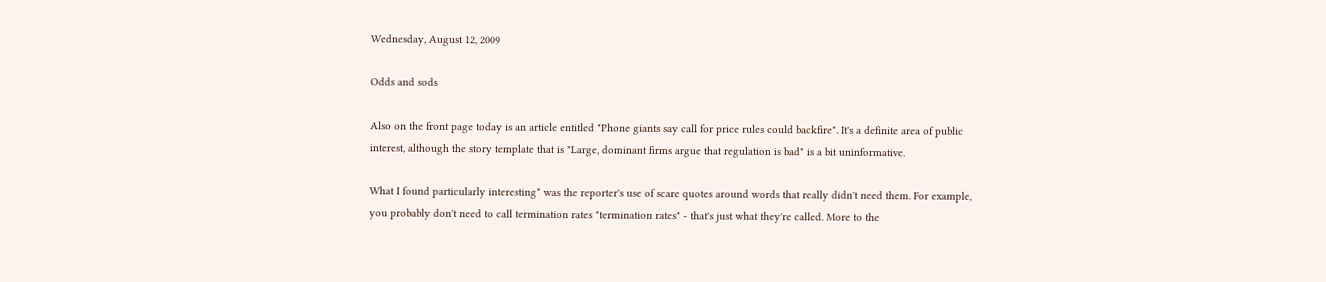Wednesday, August 12, 2009

Odds and sods

Also on the front page today is an article entitled "Phone giants say call for price rules could backfire". It's a definite area of public interest, although the story template that is "Large, dominant firms argue that regulation is bad" is a bit uninformative.

What I found particularly interesting* was the reporter's use of scare quotes around words that really didn't need them. For example, you probably don't need to call termination rates "termination rates" - that's just what they're called. More to the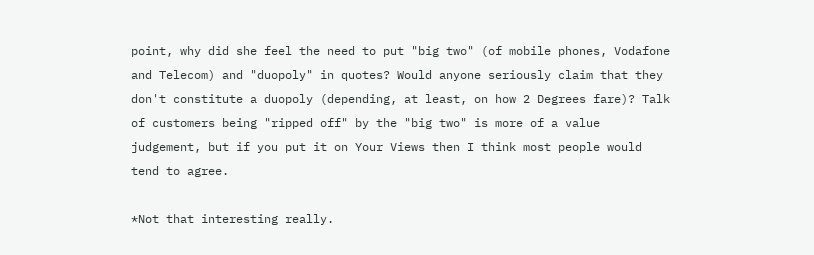point, why did she feel the need to put "big two" (of mobile phones, Vodafone and Telecom) and "duopoly" in quotes? Would anyone seriously claim that they don't constitute a duopoly (depending, at least, on how 2 Degrees fare)? Talk of customers being "ripped off" by the "big two" is more of a value judgement, but if you put it on Your Views then I think most people would tend to agree.

*Not that interesting really.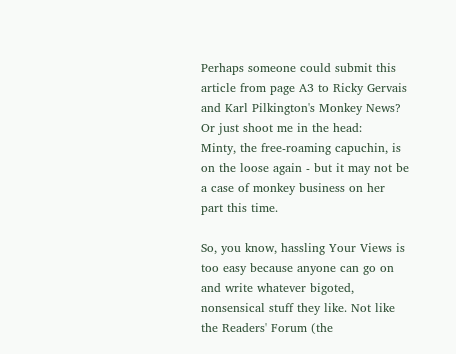Perhaps someone could submit this article from page A3 to Ricky Gervais and Karl Pilkington's Monkey News? Or just shoot me in the head:
Minty, the free-roaming capuchin, is on the loose again - but it may not be a case of monkey business on her part this time.

So, you know, hassling Your Views is too easy because anyone can go on and write whatever bigoted, nonsensical stuff they like. Not like the Readers' Forum (the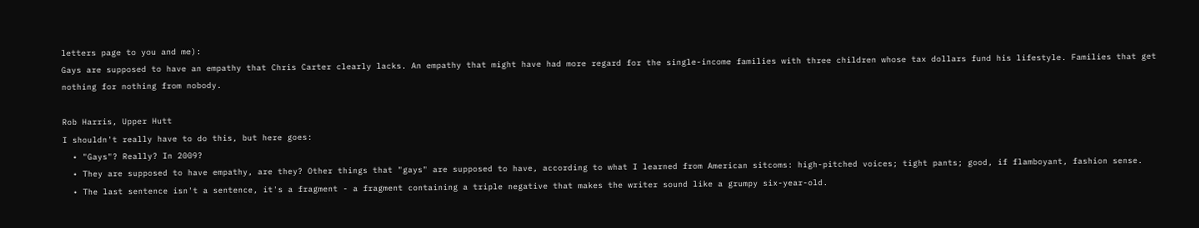letters page to you and me):
Gays are supposed to have an empathy that Chris Carter clearly lacks. An empathy that might have had more regard for the single-income families with three children whose tax dollars fund his lifestyle. Families that get nothing for nothing from nobody.

Rob Harris, Upper Hutt
I shouldn't really have to do this, but here goes:
  • "Gays"? Really? In 2009?
  • They are supposed to have empathy, are they? Other things that "gays" are supposed to have, according to what I learned from American sitcoms: high-pitched voices; tight pants; good, if flamboyant, fashion sense.
  • The last sentence isn't a sentence, it's a fragment - a fragment containing a triple negative that makes the writer sound like a grumpy six-year-old.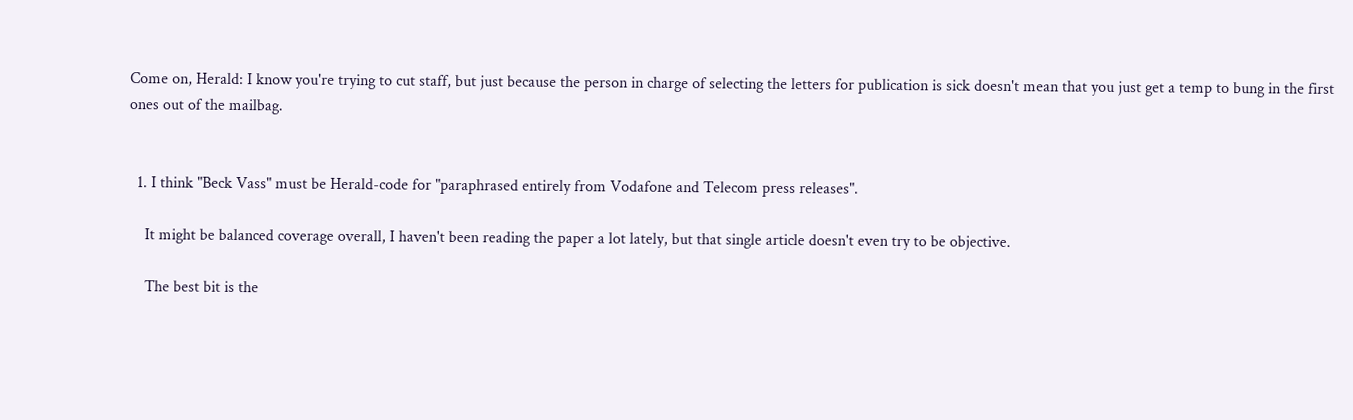Come on, Herald: I know you're trying to cut staff, but just because the person in charge of selecting the letters for publication is sick doesn't mean that you just get a temp to bung in the first ones out of the mailbag.


  1. I think "Beck Vass" must be Herald-code for "paraphrased entirely from Vodafone and Telecom press releases".

    It might be balanced coverage overall, I haven't been reading the paper a lot lately, but that single article doesn't even try to be objective.

    The best bit is the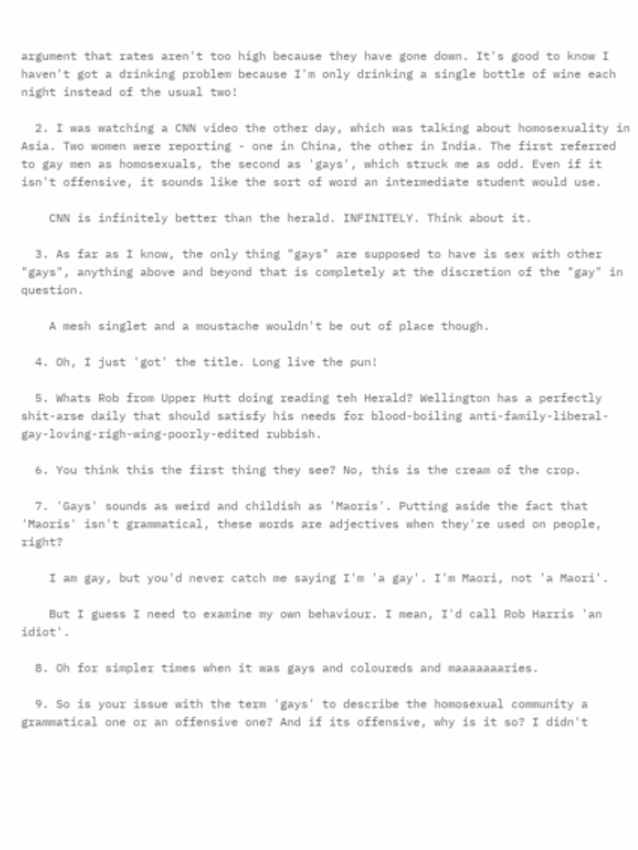argument that rates aren't too high because they have gone down. It's good to know I haven't got a drinking problem because I'm only drinking a single bottle of wine each night instead of the usual two!

  2. I was watching a CNN video the other day, which was talking about homosexuality in Asia. Two women were reporting - one in China, the other in India. The first referred to gay men as homosexuals, the second as 'gays', which struck me as odd. Even if it isn't offensive, it sounds like the sort of word an intermediate student would use.

    CNN is infinitely better than the herald. INFINITELY. Think about it.

  3. As far as I know, the only thing "gays" are supposed to have is sex with other "gays", anything above and beyond that is completely at the discretion of the "gay" in question.

    A mesh singlet and a moustache wouldn't be out of place though.

  4. Oh, I just 'got' the title. Long live the pun!

  5. Whats Rob from Upper Hutt doing reading teh Herald? Wellington has a perfectly shit-arse daily that should satisfy his needs for blood-boiling anti-family-liberal-gay-loving-righ-wing-poorly-edited rubbish.

  6. You think this the first thing they see? No, this is the cream of the crop.

  7. 'Gays' sounds as weird and childish as 'Maoris'. Putting aside the fact that 'Maoris' isn't grammatical, these words are adjectives when they're used on people, right?

    I am gay, but you'd never catch me saying I'm 'a gay'. I'm Maori, not 'a Maori'.

    But I guess I need to examine my own behaviour. I mean, I'd call Rob Harris 'an idiot'.

  8. Oh for simpler times when it was gays and coloureds and maaaaaaaries.

  9. So is your issue with the term 'gays' to describe the homosexual community a grammatical one or an offensive one? And if its offensive, why is it so? I didn't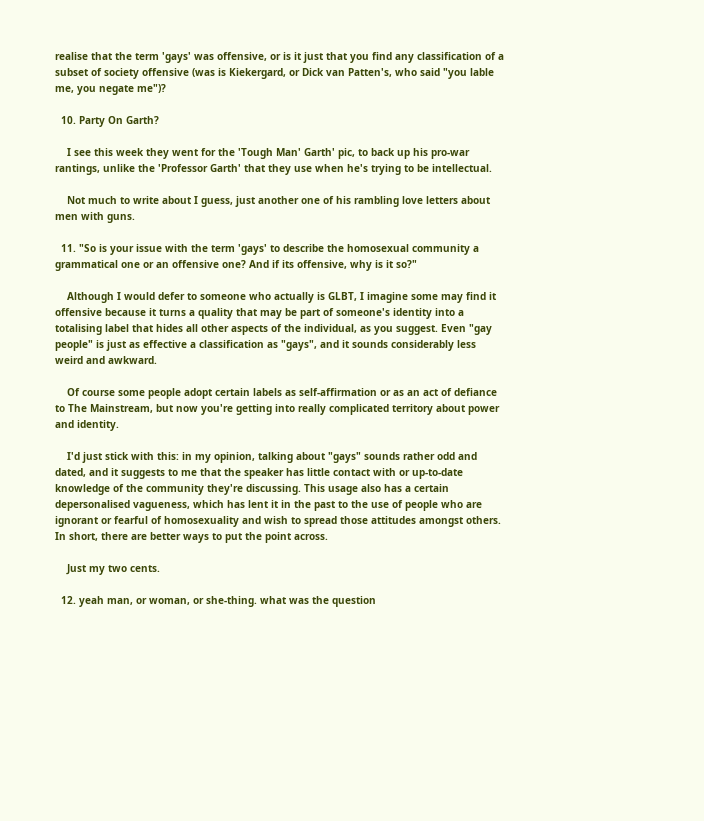realise that the term 'gays' was offensive, or is it just that you find any classification of a subset of society offensive (was is Kiekergard, or Dick van Patten's, who said "you lable me, you negate me")?

  10. Party On Garth?

    I see this week they went for the 'Tough Man' Garth' pic, to back up his pro-war rantings, unlike the 'Professor Garth' that they use when he's trying to be intellectual.

    Not much to write about I guess, just another one of his rambling love letters about men with guns.

  11. "So is your issue with the term 'gays' to describe the homosexual community a grammatical one or an offensive one? And if its offensive, why is it so?"

    Although I would defer to someone who actually is GLBT, I imagine some may find it offensive because it turns a quality that may be part of someone's identity into a totalising label that hides all other aspects of the individual, as you suggest. Even "gay people" is just as effective a classification as "gays", and it sounds considerably less weird and awkward.

    Of course some people adopt certain labels as self-affirmation or as an act of defiance to The Mainstream, but now you're getting into really complicated territory about power and identity.

    I'd just stick with this: in my opinion, talking about "gays" sounds rather odd and dated, and it suggests to me that the speaker has little contact with or up-to-date knowledge of the community they're discussing. This usage also has a certain depersonalised vagueness, which has lent it in the past to the use of people who are ignorant or fearful of homosexuality and wish to spread those attitudes amongst others. In short, there are better ways to put the point across.

    Just my two cents.

  12. yeah man, or woman, or she-thing. what was the question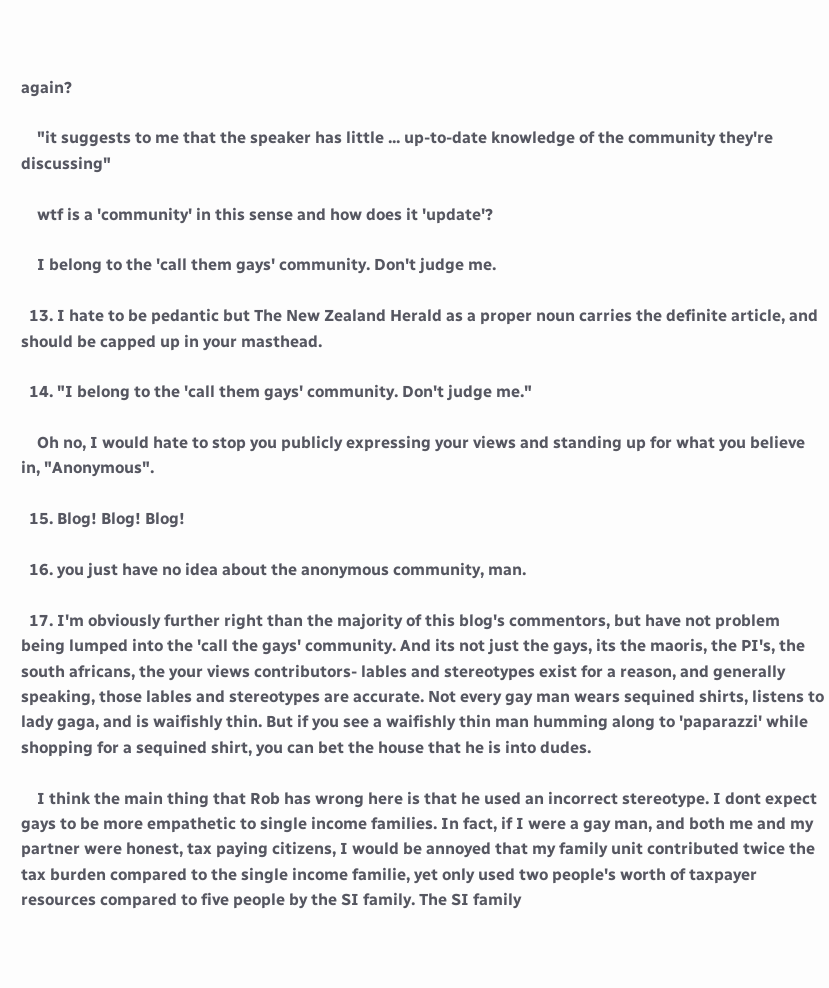again?

    "it suggests to me that the speaker has little ... up-to-date knowledge of the community they're discussing"

    wtf is a 'community' in this sense and how does it 'update'?

    I belong to the 'call them gays' community. Don't judge me.

  13. I hate to be pedantic but The New Zealand Herald as a proper noun carries the definite article, and should be capped up in your masthead.

  14. "I belong to the 'call them gays' community. Don't judge me."

    Oh no, I would hate to stop you publicly expressing your views and standing up for what you believe in, "Anonymous".

  15. Blog! Blog! Blog!

  16. you just have no idea about the anonymous community, man.

  17. I'm obviously further right than the majority of this blog's commentors, but have not problem being lumped into the 'call the gays' community. And its not just the gays, its the maoris, the PI's, the south africans, the your views contributors- lables and stereotypes exist for a reason, and generally speaking, those lables and stereotypes are accurate. Not every gay man wears sequined shirts, listens to lady gaga, and is waifishly thin. But if you see a waifishly thin man humming along to 'paparazzi' while shopping for a sequined shirt, you can bet the house that he is into dudes.

    I think the main thing that Rob has wrong here is that he used an incorrect stereotype. I dont expect gays to be more empathetic to single income families. In fact, if I were a gay man, and both me and my partner were honest, tax paying citizens, I would be annoyed that my family unit contributed twice the tax burden compared to the single income familie, yet only used two people's worth of taxpayer resources compared to five people by the SI family. The SI family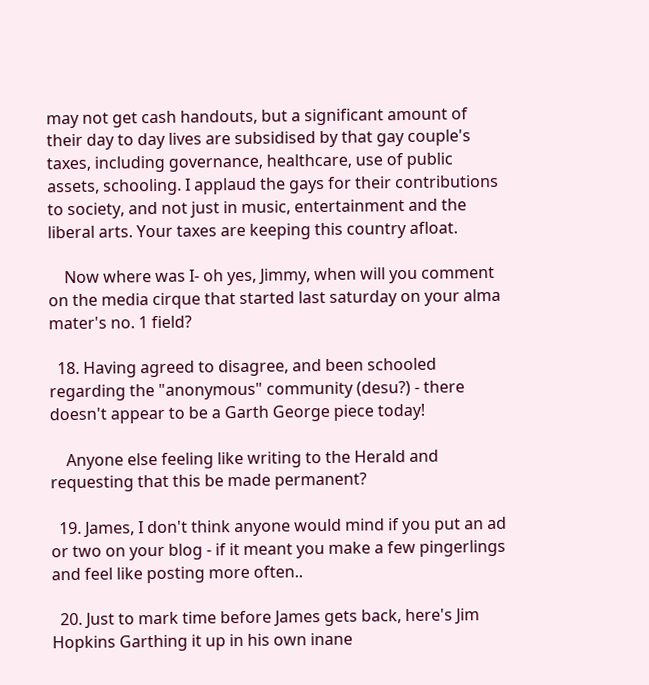may not get cash handouts, but a significant amount of their day to day lives are subsidised by that gay couple's taxes, including governance, healthcare, use of public assets, schooling. I applaud the gays for their contributions to society, and not just in music, entertainment and the liberal arts. Your taxes are keeping this country afloat.

    Now where was I- oh yes, Jimmy, when will you comment on the media cirque that started last saturday on your alma mater's no. 1 field?

  18. Having agreed to disagree, and been schooled regarding the "anonymous" community (desu?) - there doesn't appear to be a Garth George piece today!

    Anyone else feeling like writing to the Herald and requesting that this be made permanent?

  19. James, I don't think anyone would mind if you put an ad or two on your blog - if it meant you make a few pingerlings and feel like posting more often..

  20. Just to mark time before James gets back, here's Jim Hopkins Garthing it up in his own inane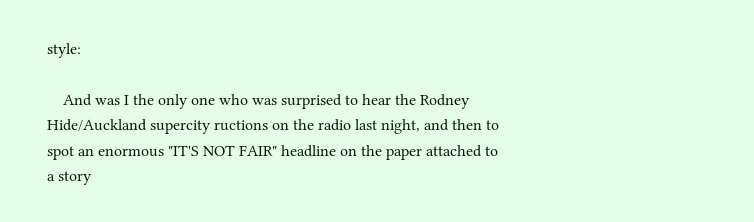style:

    And was I the only one who was surprised to hear the Rodney Hide/Auckland supercity ructions on the radio last night, and then to spot an enormous "IT'S NOT FAIR" headline on the paper attached to a story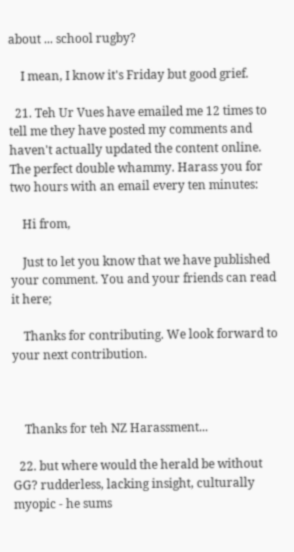about ... school rugby?

    I mean, I know it's Friday but good grief.

  21. Teh Ur Vues have emailed me 12 times to tell me they have posted my comments and haven't actually updated the content online. The perfect double whammy. Harass you for two hours with an email every ten minutes:

    Hi from,

    Just to let you know that we have published your comment. You and your friends can read it here;

    Thanks for contributing. We look forward to your next contribution.



    Thanks for teh NZ Harassment...

  22. but where would the herald be without GG? rudderless, lacking insight, culturally myopic - he sums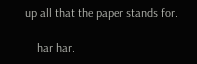up all that the paper stands for.

    har har.